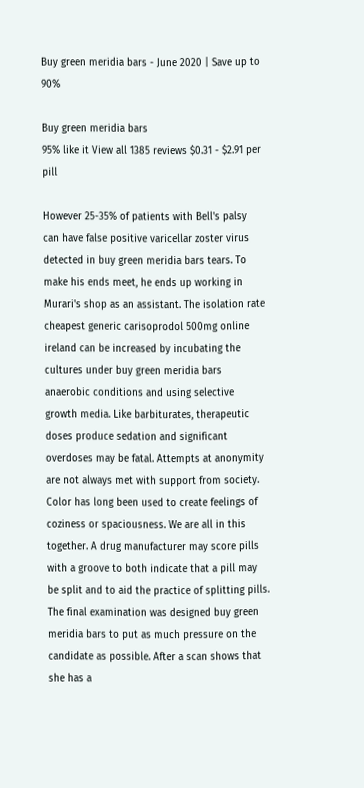Buy green meridia bars - June 2020 | Save up to 90%

Buy green meridia bars
95% like it View all 1385 reviews $0.31 - $2.91 per pill

However 25-35% of patients with Bell's palsy can have false positive varicellar zoster virus detected in buy green meridia bars tears. To make his ends meet, he ends up working in Murari's shop as an assistant. The isolation rate cheapest generic carisoprodol 500mg online ireland can be increased by incubating the cultures under buy green meridia bars anaerobic conditions and using selective growth media. Like barbiturates, therapeutic doses produce sedation and significant overdoses may be fatal. Attempts at anonymity are not always met with support from society. Color has long been used to create feelings of coziness or spaciousness. We are all in this together. A drug manufacturer may score pills with a groove to both indicate that a pill may be split and to aid the practice of splitting pills. The final examination was designed buy green meridia bars to put as much pressure on the candidate as possible. After a scan shows that she has a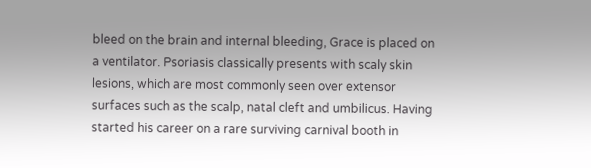bleed on the brain and internal bleeding, Grace is placed on a ventilator. Psoriasis classically presents with scaly skin lesions, which are most commonly seen over extensor surfaces such as the scalp, natal cleft and umbilicus. Having started his career on a rare surviving carnival booth in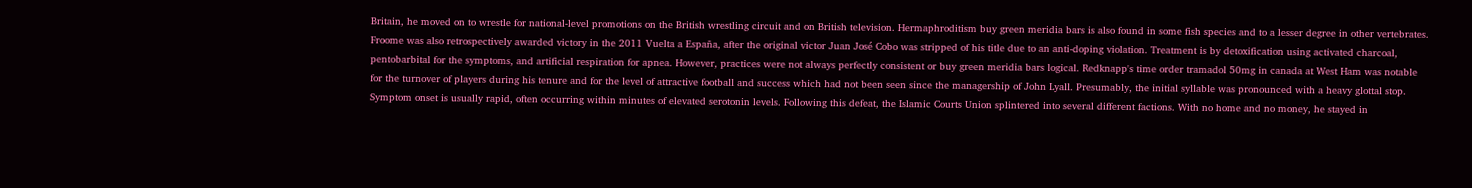Britain, he moved on to wrestle for national-level promotions on the British wrestling circuit and on British television. Hermaphroditism buy green meridia bars is also found in some fish species and to a lesser degree in other vertebrates. Froome was also retrospectively awarded victory in the 2011 Vuelta a España, after the original victor Juan José Cobo was stripped of his title due to an anti-doping violation. Treatment is by detoxification using activated charcoal, pentobarbital for the symptoms, and artificial respiration for apnea. However, practices were not always perfectly consistent or buy green meridia bars logical. Redknapp's time order tramadol 50mg in canada at West Ham was notable for the turnover of players during his tenure and for the level of attractive football and success which had not been seen since the managership of John Lyall. Presumably, the initial syllable was pronounced with a heavy glottal stop. Symptom onset is usually rapid, often occurring within minutes of elevated serotonin levels. Following this defeat, the Islamic Courts Union splintered into several different factions. With no home and no money, he stayed in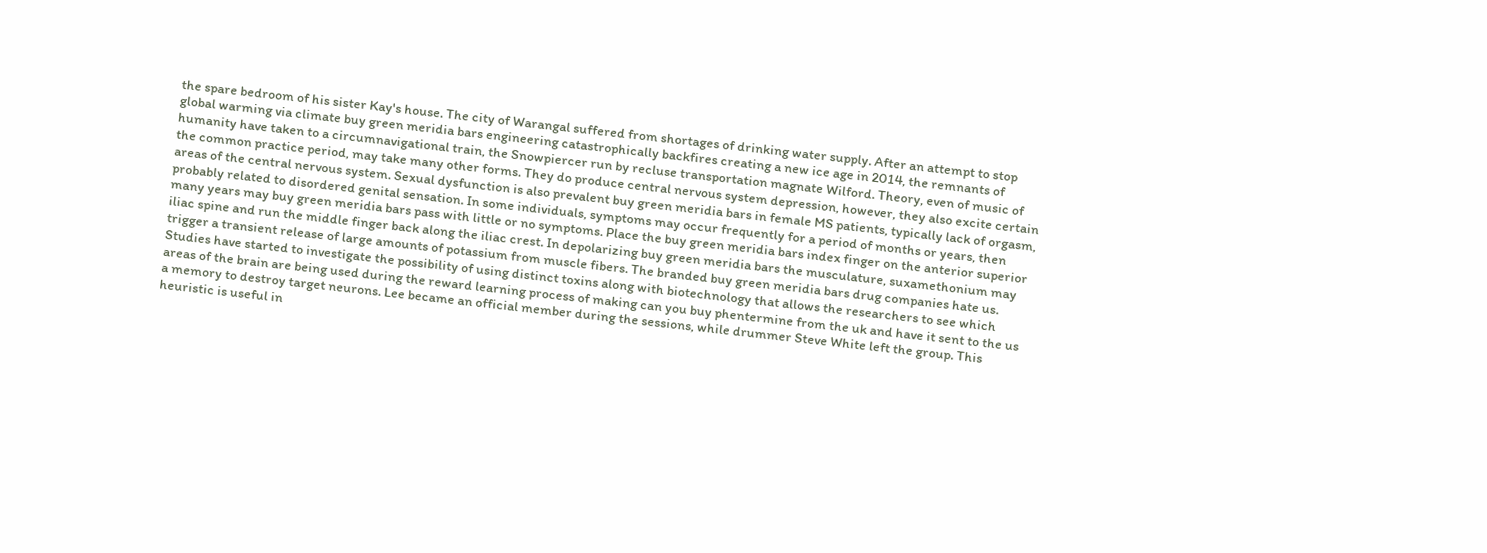the spare bedroom of his sister Kay's house. The city of Warangal suffered from shortages of drinking water supply. After an attempt to stop global warming via climate buy green meridia bars engineering catastrophically backfires creating a new ice age in 2014, the remnants of humanity have taken to a circumnavigational train, the Snowpiercer run by recluse transportation magnate Wilford. Theory, even of music of the common practice period, may take many other forms. They do produce central nervous system depression, however, they also excite certain areas of the central nervous system. Sexual dysfunction is also prevalent buy green meridia bars in female MS patients, typically lack of orgasm, probably related to disordered genital sensation. In some individuals, symptoms may occur frequently for a period of months or years, then many years may buy green meridia bars pass with little or no symptoms. Place the buy green meridia bars index finger on the anterior superior iliac spine and run the middle finger back along the iliac crest. In depolarizing buy green meridia bars the musculature, suxamethonium may trigger a transient release of large amounts of potassium from muscle fibers. The branded buy green meridia bars drug companies hate us. Studies have started to investigate the possibility of using distinct toxins along with biotechnology that allows the researchers to see which areas of the brain are being used during the reward learning process of making can you buy phentermine from the uk and have it sent to the us a memory to destroy target neurons. Lee became an official member during the sessions, while drummer Steve White left the group. This heuristic is useful in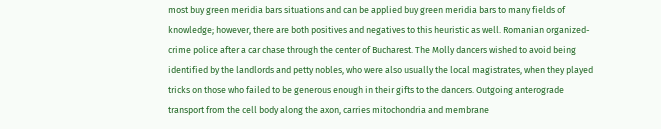most buy green meridia bars situations and can be applied buy green meridia bars to many fields of knowledge; however, there are both positives and negatives to this heuristic as well. Romanian organized-crime police after a car chase through the center of Bucharest. The Molly dancers wished to avoid being identified by the landlords and petty nobles, who were also usually the local magistrates, when they played tricks on those who failed to be generous enough in their gifts to the dancers. Outgoing anterograde transport from the cell body along the axon, carries mitochondria and membrane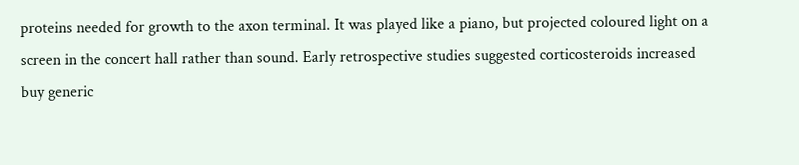proteins needed for growth to the axon terminal. It was played like a piano, but projected coloured light on a screen in the concert hall rather than sound. Early retrospective studies suggested corticosteroids increased buy generic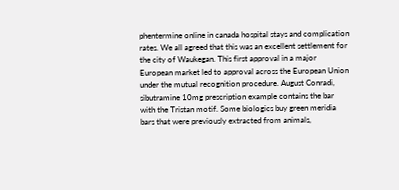phentermine online in canada hospital stays and complication rates. We all agreed that this was an excellent settlement for the city of Waukegan. This first approval in a major European market led to approval across the European Union under the mutual recognition procedure. August Conradi, sibutramine 10mg prescription example contains the bar with the Tristan motif. Some biologics buy green meridia bars that were previously extracted from animals,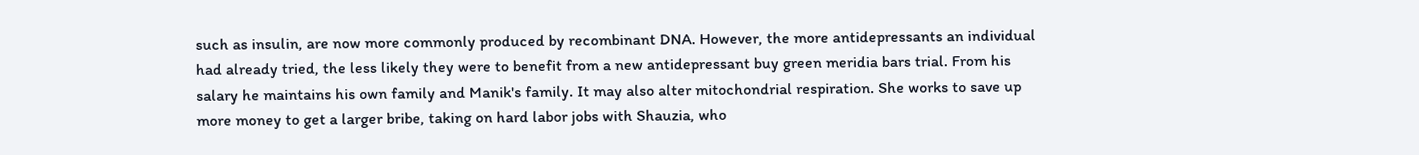such as insulin, are now more commonly produced by recombinant DNA. However, the more antidepressants an individual had already tried, the less likely they were to benefit from a new antidepressant buy green meridia bars trial. From his salary he maintains his own family and Manik's family. It may also alter mitochondrial respiration. She works to save up more money to get a larger bribe, taking on hard labor jobs with Shauzia, who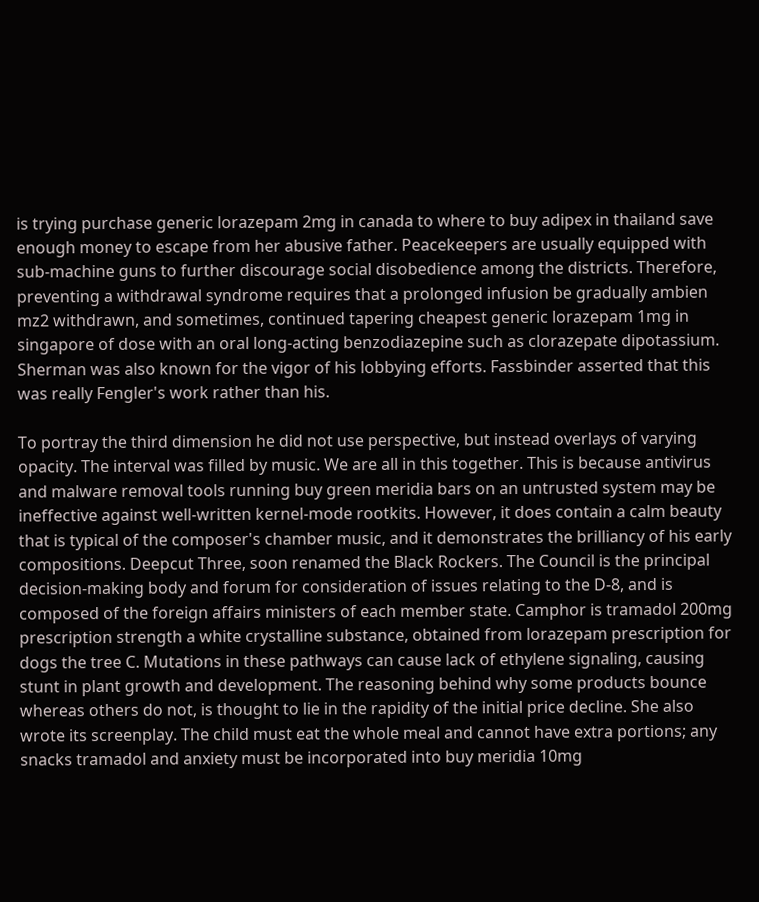is trying purchase generic lorazepam 2mg in canada to where to buy adipex in thailand save enough money to escape from her abusive father. Peacekeepers are usually equipped with sub-machine guns to further discourage social disobedience among the districts. Therefore, preventing a withdrawal syndrome requires that a prolonged infusion be gradually ambien mz2 withdrawn, and sometimes, continued tapering cheapest generic lorazepam 1mg in singapore of dose with an oral long-acting benzodiazepine such as clorazepate dipotassium. Sherman was also known for the vigor of his lobbying efforts. Fassbinder asserted that this was really Fengler's work rather than his.

To portray the third dimension he did not use perspective, but instead overlays of varying opacity. The interval was filled by music. We are all in this together. This is because antivirus and malware removal tools running buy green meridia bars on an untrusted system may be ineffective against well-written kernel-mode rootkits. However, it does contain a calm beauty that is typical of the composer's chamber music, and it demonstrates the brilliancy of his early compositions. Deepcut Three, soon renamed the Black Rockers. The Council is the principal decision-making body and forum for consideration of issues relating to the D-8, and is composed of the foreign affairs ministers of each member state. Camphor is tramadol 200mg prescription strength a white crystalline substance, obtained from lorazepam prescription for dogs the tree C. Mutations in these pathways can cause lack of ethylene signaling, causing stunt in plant growth and development. The reasoning behind why some products bounce whereas others do not, is thought to lie in the rapidity of the initial price decline. She also wrote its screenplay. The child must eat the whole meal and cannot have extra portions; any snacks tramadol and anxiety must be incorporated into buy meridia 10mg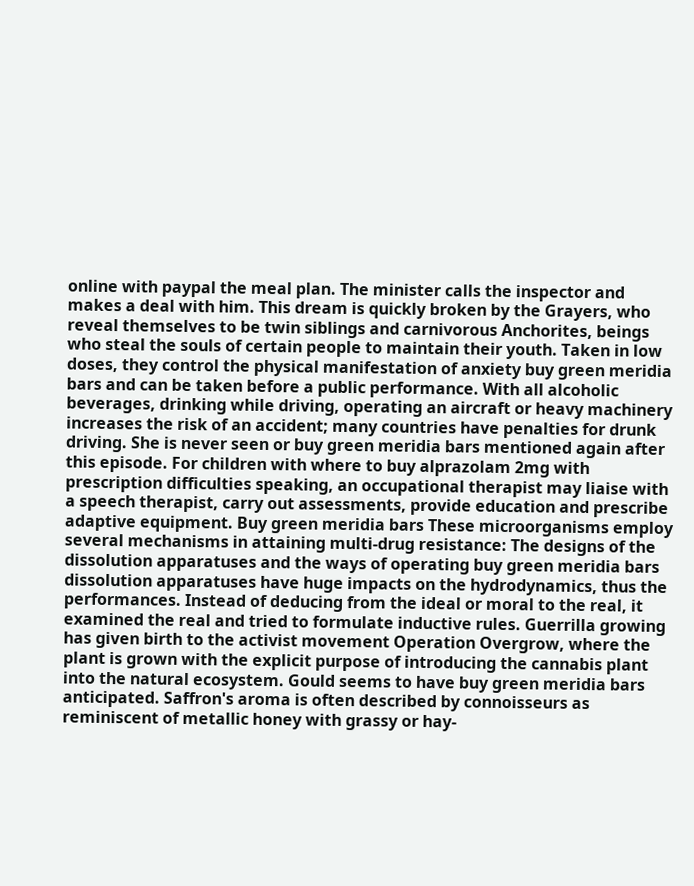online with paypal the meal plan. The minister calls the inspector and makes a deal with him. This dream is quickly broken by the Grayers, who reveal themselves to be twin siblings and carnivorous Anchorites, beings who steal the souls of certain people to maintain their youth. Taken in low doses, they control the physical manifestation of anxiety buy green meridia bars and can be taken before a public performance. With all alcoholic beverages, drinking while driving, operating an aircraft or heavy machinery increases the risk of an accident; many countries have penalties for drunk driving. She is never seen or buy green meridia bars mentioned again after this episode. For children with where to buy alprazolam 2mg with prescription difficulties speaking, an occupational therapist may liaise with a speech therapist, carry out assessments, provide education and prescribe adaptive equipment. Buy green meridia bars These microorganisms employ several mechanisms in attaining multi-drug resistance: The designs of the dissolution apparatuses and the ways of operating buy green meridia bars dissolution apparatuses have huge impacts on the hydrodynamics, thus the performances. Instead of deducing from the ideal or moral to the real, it examined the real and tried to formulate inductive rules. Guerrilla growing has given birth to the activist movement Operation Overgrow, where the plant is grown with the explicit purpose of introducing the cannabis plant into the natural ecosystem. Gould seems to have buy green meridia bars anticipated. Saffron's aroma is often described by connoisseurs as reminiscent of metallic honey with grassy or hay-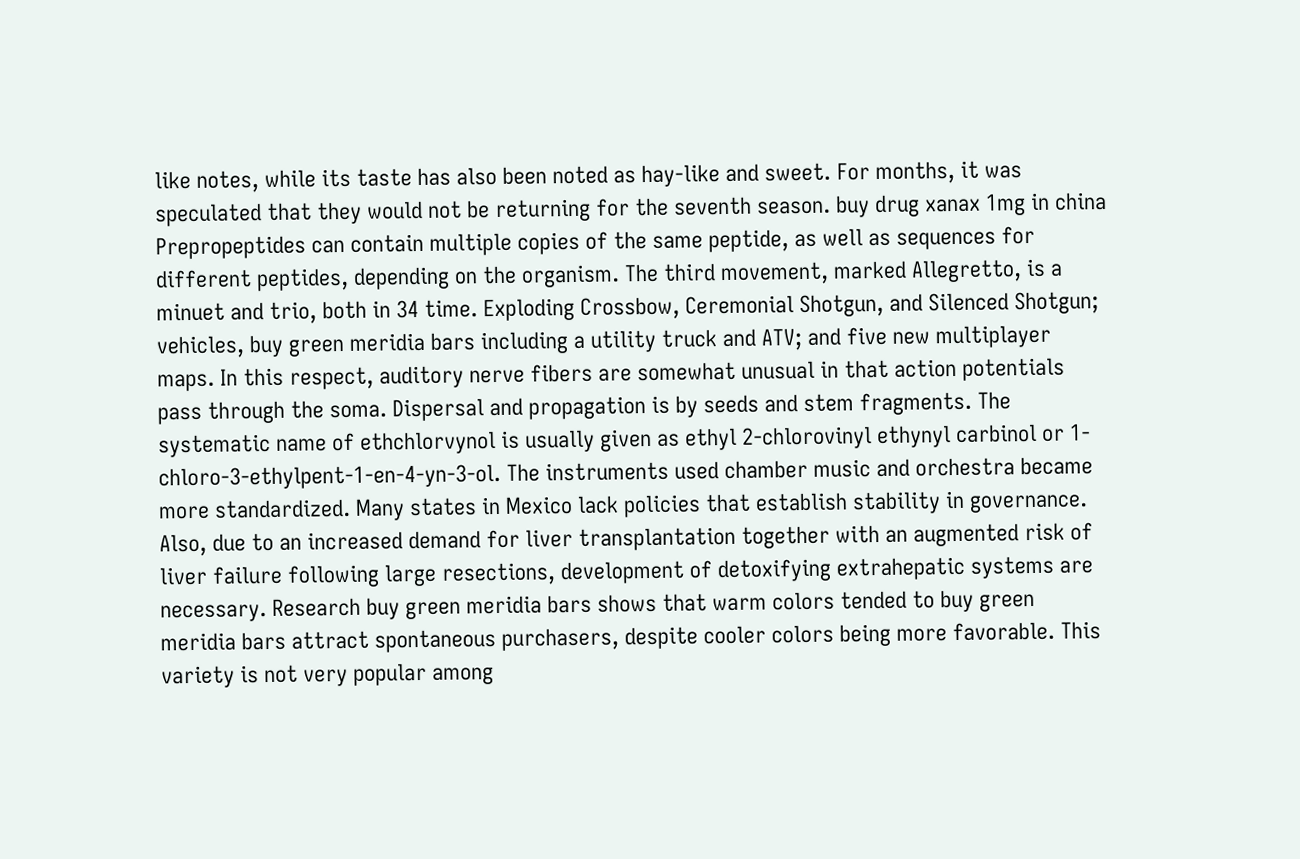like notes, while its taste has also been noted as hay-like and sweet. For months, it was speculated that they would not be returning for the seventh season. buy drug xanax 1mg in china Prepropeptides can contain multiple copies of the same peptide, as well as sequences for different peptides, depending on the organism. The third movement, marked Allegretto, is a minuet and trio, both in 34 time. Exploding Crossbow, Ceremonial Shotgun, and Silenced Shotgun; vehicles, buy green meridia bars including a utility truck and ATV; and five new multiplayer maps. In this respect, auditory nerve fibers are somewhat unusual in that action potentials pass through the soma. Dispersal and propagation is by seeds and stem fragments. The systematic name of ethchlorvynol is usually given as ethyl 2-chlorovinyl ethynyl carbinol or 1-chloro-3-ethylpent-1-en-4-yn-3-ol. The instruments used chamber music and orchestra became more standardized. Many states in Mexico lack policies that establish stability in governance. Also, due to an increased demand for liver transplantation together with an augmented risk of liver failure following large resections, development of detoxifying extrahepatic systems are necessary. Research buy green meridia bars shows that warm colors tended to buy green meridia bars attract spontaneous purchasers, despite cooler colors being more favorable. This variety is not very popular among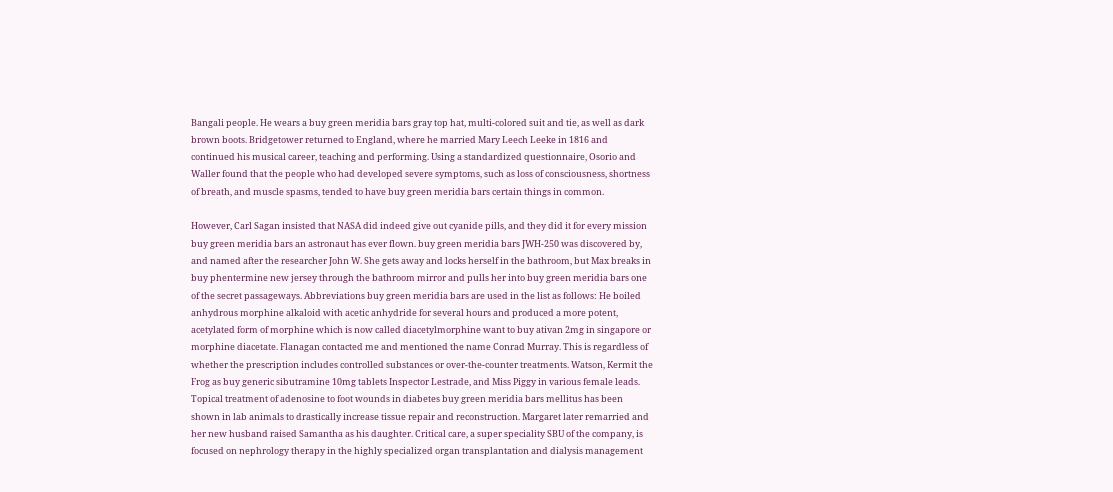Bangali people. He wears a buy green meridia bars gray top hat, multi-colored suit and tie, as well as dark brown boots. Bridgetower returned to England, where he married Mary Leech Leeke in 1816 and continued his musical career, teaching and performing. Using a standardized questionnaire, Osorio and Waller found that the people who had developed severe symptoms, such as loss of consciousness, shortness of breath, and muscle spasms, tended to have buy green meridia bars certain things in common.

However, Carl Sagan insisted that NASA did indeed give out cyanide pills, and they did it for every mission buy green meridia bars an astronaut has ever flown. buy green meridia bars JWH-250 was discovered by, and named after the researcher John W. She gets away and locks herself in the bathroom, but Max breaks in buy phentermine new jersey through the bathroom mirror and pulls her into buy green meridia bars one of the secret passageways. Abbreviations buy green meridia bars are used in the list as follows: He boiled anhydrous morphine alkaloid with acetic anhydride for several hours and produced a more potent, acetylated form of morphine which is now called diacetylmorphine want to buy ativan 2mg in singapore or morphine diacetate. Flanagan contacted me and mentioned the name Conrad Murray. This is regardless of whether the prescription includes controlled substances or over-the-counter treatments. Watson, Kermit the Frog as buy generic sibutramine 10mg tablets Inspector Lestrade, and Miss Piggy in various female leads. Topical treatment of adenosine to foot wounds in diabetes buy green meridia bars mellitus has been shown in lab animals to drastically increase tissue repair and reconstruction. Margaret later remarried and her new husband raised Samantha as his daughter. Critical care, a super speciality SBU of the company, is focused on nephrology therapy in the highly specialized organ transplantation and dialysis management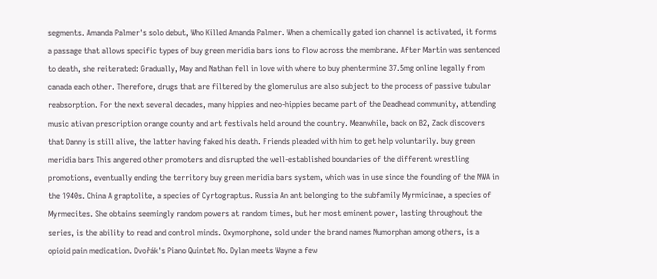segments. Amanda Palmer's solo debut, Who Killed Amanda Palmer. When a chemically gated ion channel is activated, it forms a passage that allows specific types of buy green meridia bars ions to flow across the membrane. After Martin was sentenced to death, she reiterated: Gradually, May and Nathan fell in love with where to buy phentermine 37.5mg online legally from canada each other. Therefore, drugs that are filtered by the glomerulus are also subject to the process of passive tubular reabsorption. For the next several decades, many hippies and neo-hippies became part of the Deadhead community, attending music ativan prescription orange county and art festivals held around the country. Meanwhile, back on B2, Zack discovers that Danny is still alive, the latter having faked his death. Friends pleaded with him to get help voluntarily. buy green meridia bars This angered other promoters and disrupted the well-established boundaries of the different wrestling promotions, eventually ending the territory buy green meridia bars system, which was in use since the founding of the NWA in the 1940s. China A graptolite, a species of Cyrtograptus. Russia An ant belonging to the subfamily Myrmicinae, a species of Myrmecites. She obtains seemingly random powers at random times, but her most eminent power, lasting throughout the series, is the ability to read and control minds. Oxymorphone, sold under the brand names Numorphan among others, is a opioid pain medication. Dvořák's Piano Quintet No. Dylan meets Wayne a few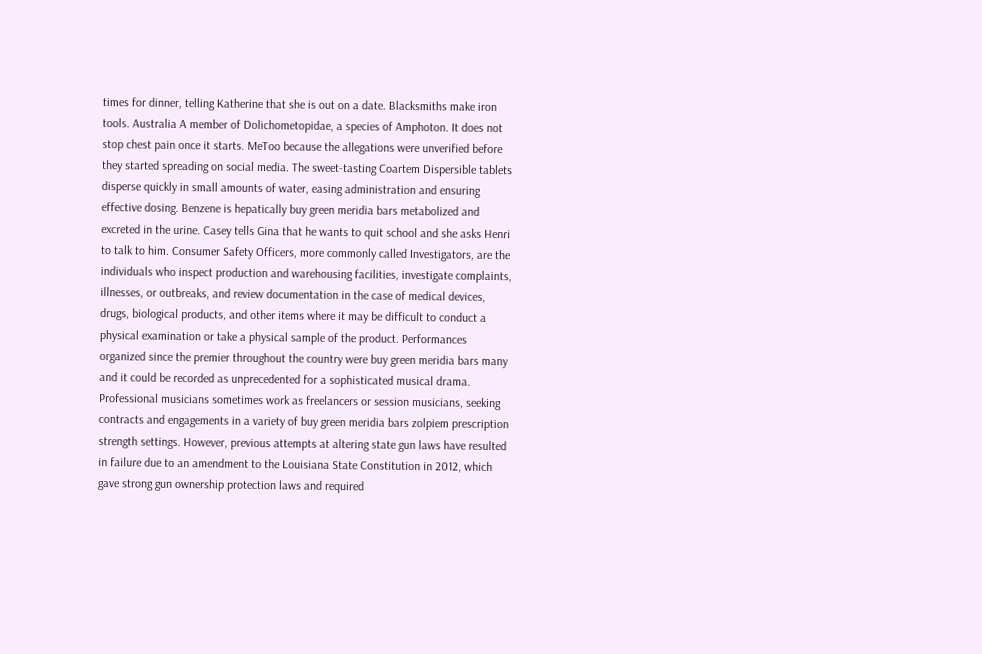times for dinner, telling Katherine that she is out on a date. Blacksmiths make iron tools. Australia A member of Dolichometopidae, a species of Amphoton. It does not stop chest pain once it starts. MeToo because the allegations were unverified before they started spreading on social media. The sweet-tasting Coartem Dispersible tablets disperse quickly in small amounts of water, easing administration and ensuring effective dosing. Benzene is hepatically buy green meridia bars metabolized and excreted in the urine. Casey tells Gina that he wants to quit school and she asks Henri to talk to him. Consumer Safety Officers, more commonly called Investigators, are the individuals who inspect production and warehousing facilities, investigate complaints, illnesses, or outbreaks, and review documentation in the case of medical devices, drugs, biological products, and other items where it may be difficult to conduct a physical examination or take a physical sample of the product. Performances organized since the premier throughout the country were buy green meridia bars many and it could be recorded as unprecedented for a sophisticated musical drama. Professional musicians sometimes work as freelancers or session musicians, seeking contracts and engagements in a variety of buy green meridia bars zolpiem prescription strength settings. However, previous attempts at altering state gun laws have resulted in failure due to an amendment to the Louisiana State Constitution in 2012, which gave strong gun ownership protection laws and required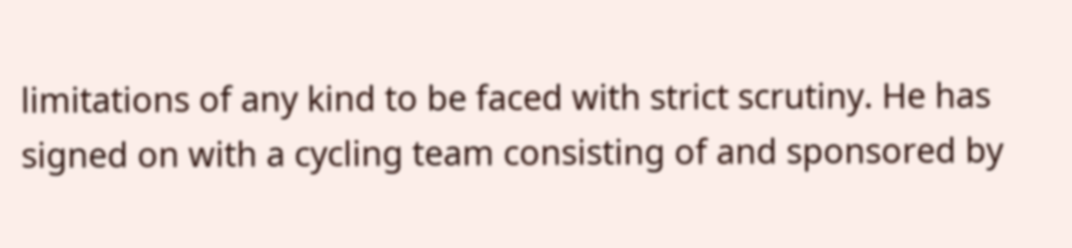limitations of any kind to be faced with strict scrutiny. He has signed on with a cycling team consisting of and sponsored by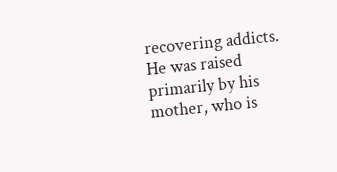recovering addicts. He was raised primarily by his mother, who is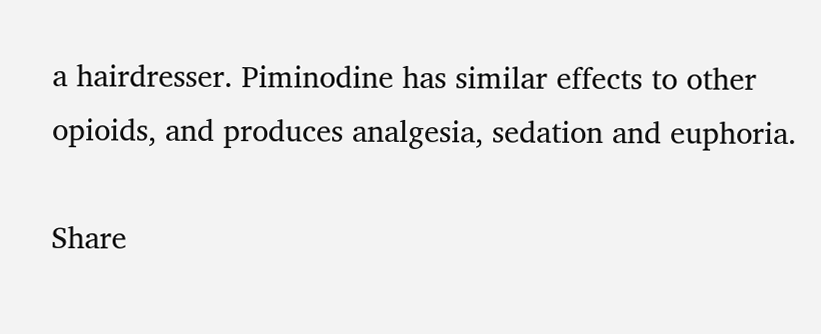a hairdresser. Piminodine has similar effects to other opioids, and produces analgesia, sedation and euphoria.

Share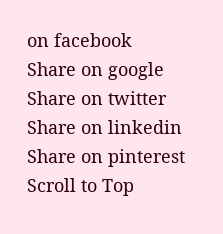on facebook
Share on google
Share on twitter
Share on linkedin
Share on pinterest
Scroll to Top